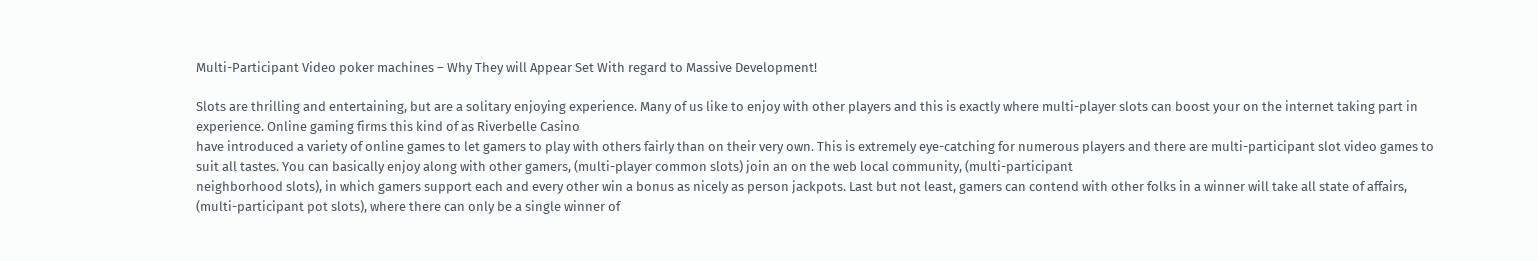Multi-Participant Video poker machines – Why They will Appear Set With regard to Massive Development!

Slots are thrilling and entertaining, but are a solitary enjoying experience. Many of us like to enjoy with other players and this is exactly where multi-player slots can boost your on the internet taking part in experience. Online gaming firms this kind of as Riverbelle Casino
have introduced a variety of online games to let gamers to play with others fairly than on their very own. This is extremely eye-catching for numerous players and there are multi-participant slot video games to suit all tastes. You can basically enjoy along with other gamers, (multi-player common slots) join an on the web local community, (multi-participant
neighborhood slots), in which gamers support each and every other win a bonus as nicely as person jackpots. Last but not least, gamers can contend with other folks in a winner will take all state of affairs, (multi-participant pot slots), where there can only be a single winner of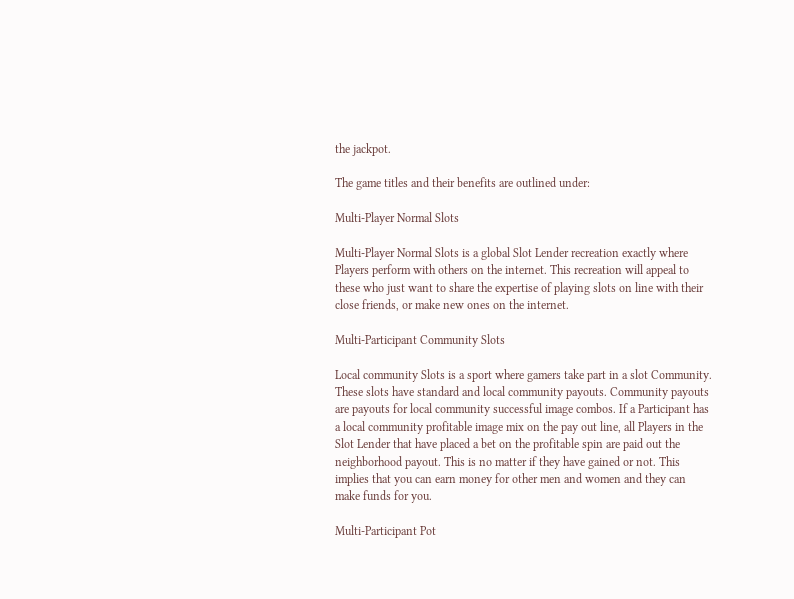the jackpot.

The game titles and their benefits are outlined under:

Multi-Player Normal Slots

Multi-Player Normal Slots is a global Slot Lender recreation exactly where Players perform with others on the internet. This recreation will appeal to these who just want to share the expertise of playing slots on line with their close friends, or make new ones on the internet.

Multi-Participant Community Slots

Local community Slots is a sport where gamers take part in a slot Community. These slots have standard and local community payouts. Community payouts are payouts for local community successful image combos. If a Participant has a local community profitable image mix on the pay out line, all Players in the Slot Lender that have placed a bet on the profitable spin are paid out the neighborhood payout. This is no matter if they have gained or not. This implies that you can earn money for other men and women and they can make funds for you.

Multi-Participant Pot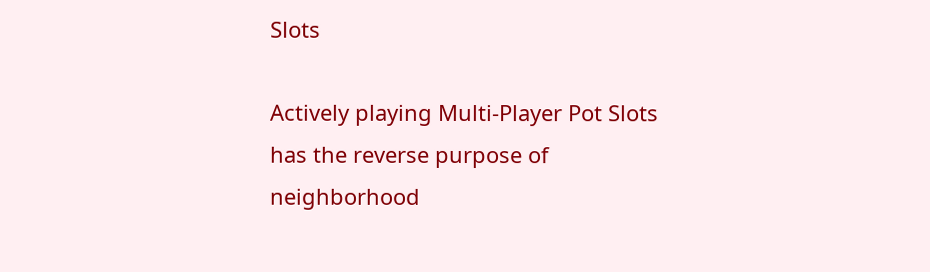Slots

Actively playing Multi-Player Pot Slots has the reverse purpose of neighborhood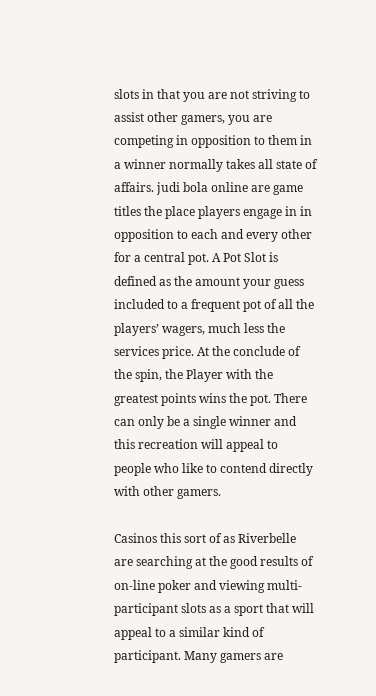slots in that you are not striving to assist other gamers, you are competing in opposition to them in a winner normally takes all state of affairs. judi bola online are game titles the place players engage in in opposition to each and every other for a central pot. A Pot Slot is defined as the amount your guess included to a frequent pot of all the players’ wagers, much less the services price. At the conclude of the spin, the Player with the greatest points wins the pot. There can only be a single winner and this recreation will appeal to people who like to contend directly with other gamers.

Casinos this sort of as Riverbelle are searching at the good results of on-line poker and viewing multi-participant slots as a sport that will appeal to a similar kind of participant. Many gamers are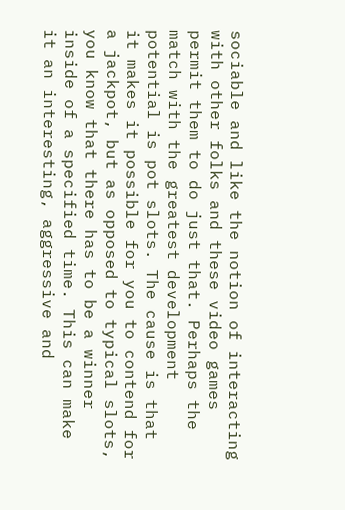sociable and like the notion of interacting with other folks and these video games permit them to do just that. Perhaps the match with the greatest development potential is pot slots. The cause is that it makes it possible for you to contend for a jackpot, but as opposed to typical slots, you know that there has to be a winner inside of a specified time. This can make it an interesting, aggressive and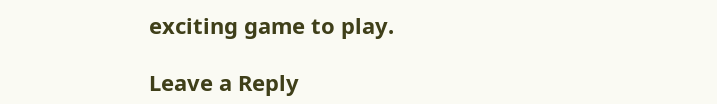exciting game to play.

Leave a Reply